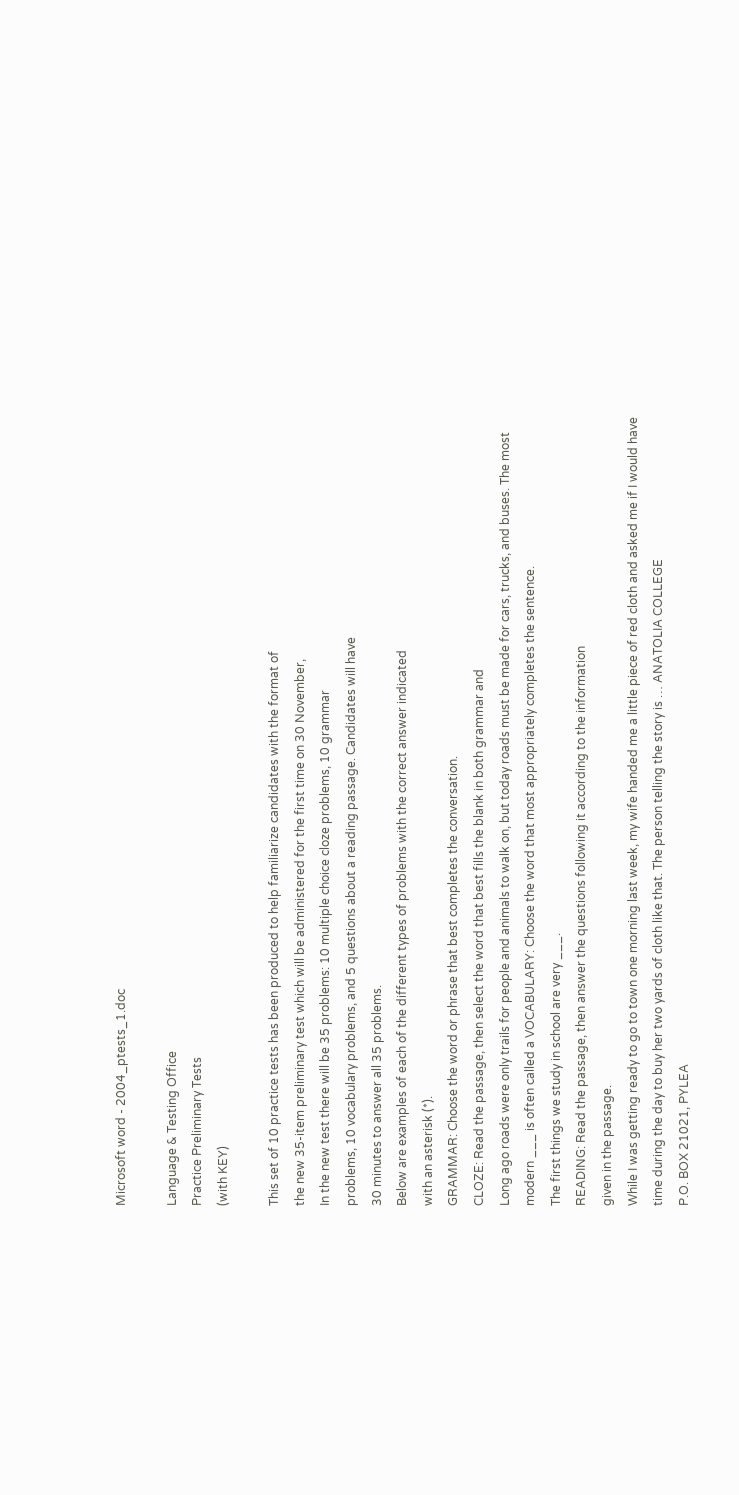Microsoft word - 2004_ptests_1.doc

Language & Testing Office
Practice Preliminary Tests
(with KEY)

This set of 10 practice tests has been produced to help familiarize candidates with the format of
the new 35-item preliminary test which will be administered for the first time on 30 November,
In the new test there will be 35 problems: 10 multiple choice cloze problems, 10 grammar
problems, 10 vocabulary problems, and 5 questions about a reading passage. Candidates will have
30 minutes to answer all 35 problems.
Below are examples of each of the different types of problems with the correct answer indicated
with an asterisk (*).
GRAMMAR: Choose the word or phrase that best completes the conversation.
CLOZE: Read the passage, then select the word that best fills the blank in both grammar and
Long ago roads were only trails for people and animals to walk on, but today roads must be made for cars, trucks, and buses. The most modern ___ is often called a VOCABULARY: Choose the word that most appropriately completes the sentence.
The first things we study in school are very ___.
READING: Read the passage, then answer the questions following it according to the information
given in the passage.
While I was getting ready to go to town one morning last week, my wife handed me a little piece of red cloth and asked me if I would have time during the day to buy her two yards of cloth like that. The person telling the story is … ANATOLIA COLLEGE
P.O. BOX 21021, PYLEA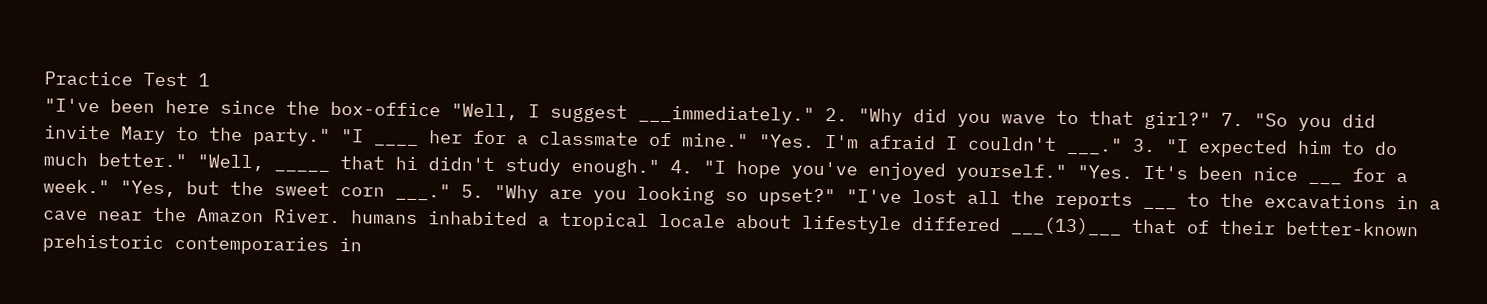Practice Test 1
"I've been here since the box-office "Well, I suggest ___immediately." 2. "Why did you wave to that girl?" 7. "So you did invite Mary to the party." "I ____ her for a classmate of mine." "Yes. I'm afraid I couldn't ___." 3. "I expected him to do much better." "Well, _____ that hi didn't study enough." 4. "I hope you've enjoyed yourself." "Yes. It's been nice ___ for a week." "Yes, but the sweet corn ___." 5. "Why are you looking so upset?" "I've lost all the reports ___ to the excavations in a cave near the Amazon River. humans inhabited a tropical locale about lifestyle differed ___(13)___ that of their better-known prehistoric contemporaries in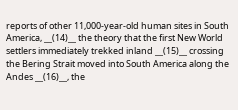reports of other 11,000-year-old human sites in South America, __(14)__ the theory that the first New World settlers immediately trekked inland __(15)__ crossing the Bering Strait moved into South America along the Andes __(16)__, the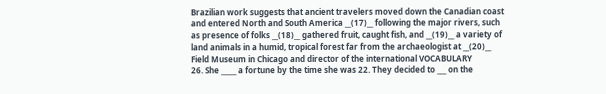Brazilian work suggests that ancient travelers moved down the Canadian coast and entered North and South America __(17)__ following the major rivers, such as presence of folks __(18)__ gathered fruit, caught fish, and __(19)__ a variety of land animals in a humid, tropical forest far from the archaeologist at __(20)__ Field Museum in Chicago and director of the international VOCABULARY
26. She _____ a fortune by the time she was 22. They decided to ___ on the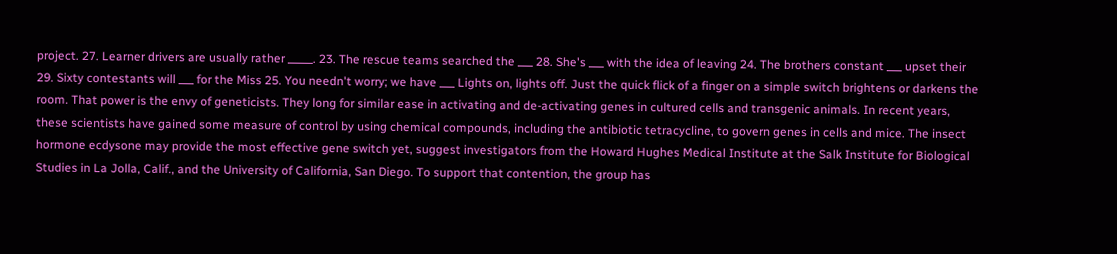project. 27. Learner drivers are usually rather _____. 23. The rescue teams searched the ___ 28. She's ___ with the idea of leaving 24. The brothers constant ___ upset their 29. Sixty contestants will ___ for the Miss 25. You needn't worry; we have ___ Lights on, lights off. Just the quick flick of a finger on a simple switch brightens or darkens the room. That power is the envy of geneticists. They long for similar ease in activating and de-activating genes in cultured cells and transgenic animals. In recent years, these scientists have gained some measure of control by using chemical compounds, including the antibiotic tetracycline, to govern genes in cells and mice. The insect hormone ecdysone may provide the most effective gene switch yet, suggest investigators from the Howard Hughes Medical Institute at the Salk Institute for Biological Studies in La Jolla, Calif., and the University of California, San Diego. To support that contention, the group has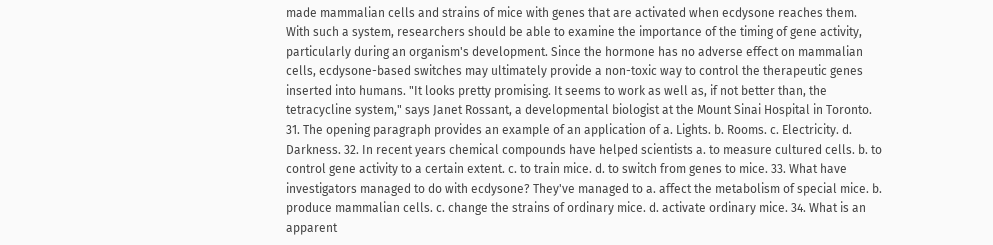made mammalian cells and strains of mice with genes that are activated when ecdysone reaches them. With such a system, researchers should be able to examine the importance of the timing of gene activity, particularly during an organism's development. Since the hormone has no adverse effect on mammalian cells, ecdysone-based switches may ultimately provide a non-toxic way to control the therapeutic genes inserted into humans. "It looks pretty promising. It seems to work as well as, if not better than, the tetracycline system," says Janet Rossant, a developmental biologist at the Mount Sinai Hospital in Toronto. 31. The opening paragraph provides an example of an application of a. Lights. b. Rooms. c. Electricity. d. Darkness. 32. In recent years chemical compounds have helped scientists a. to measure cultured cells. b. to control gene activity to a certain extent. c. to train mice. d. to switch from genes to mice. 33. What have investigators managed to do with ecdysone? They've managed to a. affect the metabolism of special mice. b. produce mammalian cells. c. change the strains of ordinary mice. d. activate ordinary mice. 34. What is an apparent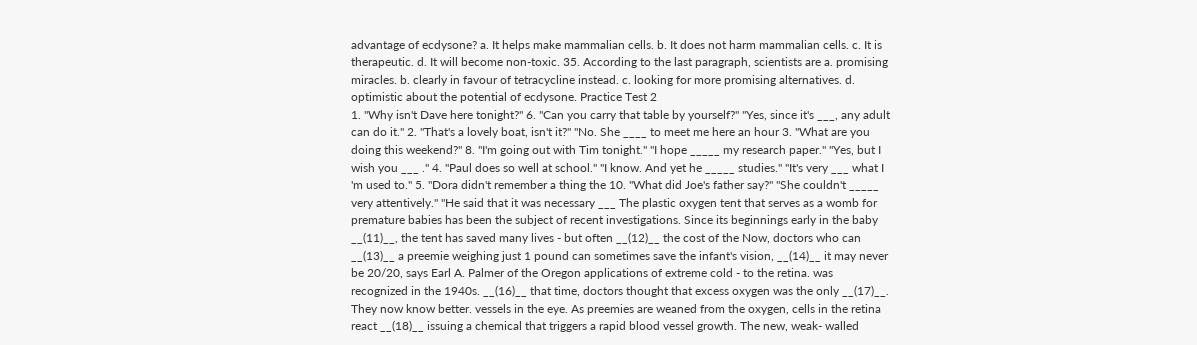advantage of ecdysone? a. It helps make mammalian cells. b. It does not harm mammalian cells. c. It is therapeutic. d. It will become non-toxic. 35. According to the last paragraph, scientists are a. promising miracles. b. clearly in favour of tetracycline instead. c. looking for more promising alternatives. d. optimistic about the potential of ecdysone. Practice Test 2
1. "Why isn't Dave here tonight?" 6. "Can you carry that table by yourself?" "Yes, since it's ___, any adult can do it." 2. "That's a lovely boat, isn't it?" "No. She ____ to meet me here an hour 3. "What are you doing this weekend?" 8. "I'm going out with Tim tonight." "I hope _____ my research paper." "Yes, but I wish you ___ ." 4. "Paul does so well at school." "I know. And yet he _____ studies." "It's very ___ what I 'm used to." 5. "Dora didn't remember a thing the 10. "What did Joe's father say?" "She couldn't _____ very attentively." "He said that it was necessary ___ The plastic oxygen tent that serves as a womb for premature babies has been the subject of recent investigations. Since its beginnings early in the baby __(11)__, the tent has saved many lives - but often __(12)__ the cost of the Now, doctors who can __(13)__ a preemie weighing just 1 pound can sometimes save the infant's vision, __(14)__ it may never be 20/20, says Earl A. Palmer of the Oregon applications of extreme cold - to the retina. was recognized in the 1940s. __(16)__ that time, doctors thought that excess oxygen was the only __(17)__. They now know better. vessels in the eye. As preemies are weaned from the oxygen, cells in the retina react __(18)__ issuing a chemical that triggers a rapid blood vessel growth. The new, weak- walled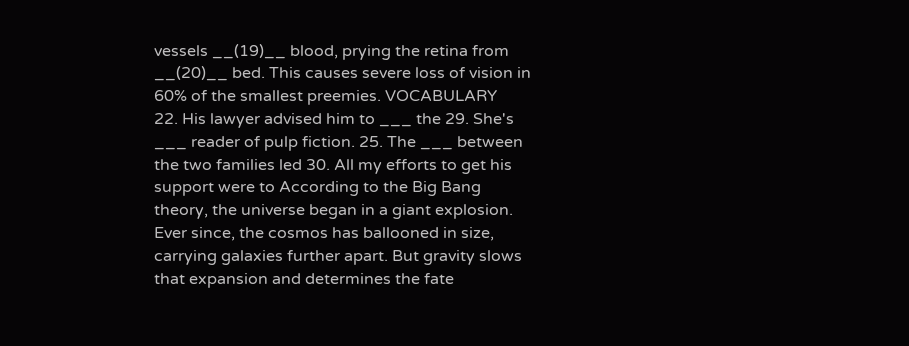vessels __(19)__ blood, prying the retina from __(20)__ bed. This causes severe loss of vision in 60% of the smallest preemies. VOCABULARY
22. His lawyer advised him to ___ the 29. She's ___ reader of pulp fiction. 25. The ___ between the two families led 30. All my efforts to get his support were to According to the Big Bang theory, the universe began in a giant explosion. Ever since, the cosmos has ballooned in size, carrying galaxies further apart. But gravity slows that expansion and determines the fate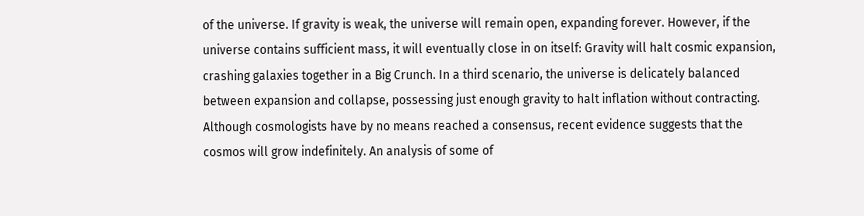of the universe. If gravity is weak, the universe will remain open, expanding forever. However, if the universe contains sufficient mass, it will eventually close in on itself: Gravity will halt cosmic expansion, crashing galaxies together in a Big Crunch. In a third scenario, the universe is delicately balanced between expansion and collapse, possessing just enough gravity to halt inflation without contracting. Although cosmologists have by no means reached a consensus, recent evidence suggests that the cosmos will grow indefinitely. An analysis of some of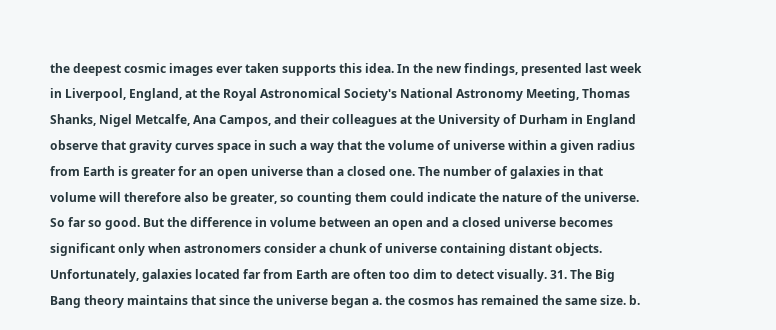the deepest cosmic images ever taken supports this idea. In the new findings, presented last week in Liverpool, England, at the Royal Astronomical Society's National Astronomy Meeting, Thomas Shanks, Nigel Metcalfe, Ana Campos, and their colleagues at the University of Durham in England observe that gravity curves space in such a way that the volume of universe within a given radius from Earth is greater for an open universe than a closed one. The number of galaxies in that volume will therefore also be greater, so counting them could indicate the nature of the universe. So far so good. But the difference in volume between an open and a closed universe becomes significant only when astronomers consider a chunk of universe containing distant objects. Unfortunately, galaxies located far from Earth are often too dim to detect visually. 31. The Big Bang theory maintains that since the universe began a. the cosmos has remained the same size. b.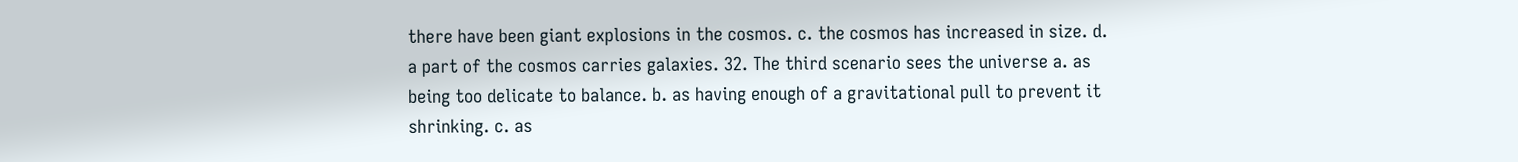there have been giant explosions in the cosmos. c. the cosmos has increased in size. d. a part of the cosmos carries galaxies. 32. The third scenario sees the universe a. as being too delicate to balance. b. as having enough of a gravitational pull to prevent it shrinking. c. as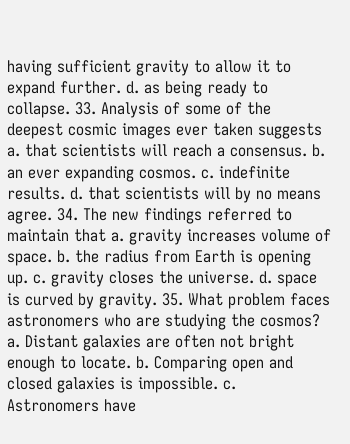having sufficient gravity to allow it to expand further. d. as being ready to collapse. 33. Analysis of some of the deepest cosmic images ever taken suggests a. that scientists will reach a consensus. b. an ever expanding cosmos. c. indefinite results. d. that scientists will by no means agree. 34. The new findings referred to maintain that a. gravity increases volume of space. b. the radius from Earth is opening up. c. gravity closes the universe. d. space is curved by gravity. 35. What problem faces astronomers who are studying the cosmos? a. Distant galaxies are often not bright enough to locate. b. Comparing open and closed galaxies is impossible. c. Astronomers have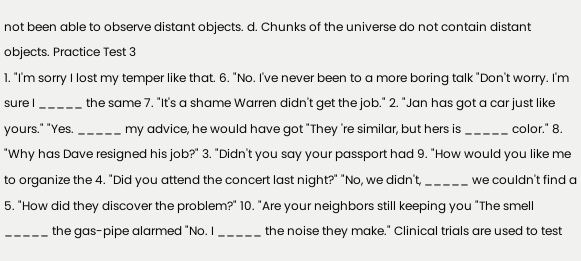not been able to observe distant objects. d. Chunks of the universe do not contain distant objects. Practice Test 3
1. "I'm sorry I lost my temper like that. 6. "No. I've never been to a more boring talk "Don't worry. I'm sure I _____ the same 7. "It's a shame Warren didn't get the job." 2. "Jan has got a car just like yours." "Yes. _____ my advice, he would have got "They 're similar, but hers is _____ color." 8. "Why has Dave resigned his job?" 3. "Didn't you say your passport had 9. "How would you like me to organize the 4. "Did you attend the concert last night?" "No, we didn't, _____ we couldn't find a 5. "How did they discover the problem?" 10. "Are your neighbors still keeping you "The smell _____ the gas-pipe alarmed "No. I _____ the noise they make." Clinical trials are used to test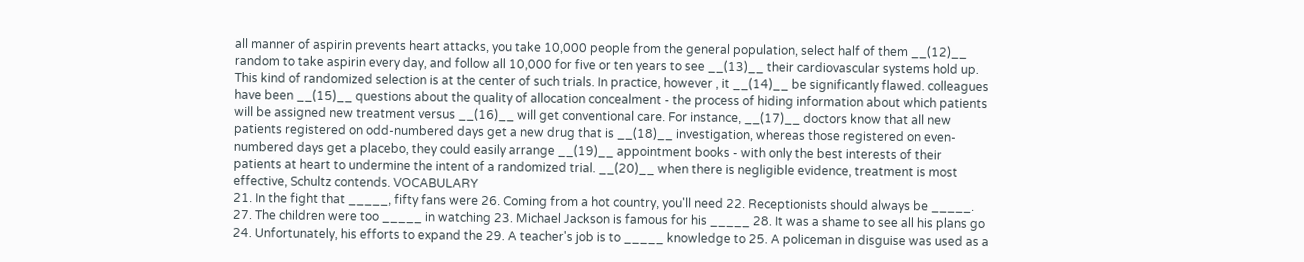all manner of aspirin prevents heart attacks, you take 10,000 people from the general population, select half of them __(12)__ random to take aspirin every day, and follow all 10,000 for five or ten years to see __(13)__ their cardiovascular systems hold up. This kind of randomized selection is at the center of such trials. In practice, however , it __(14)__ be significantly flawed. colleagues have been __(15)__ questions about the quality of allocation concealment - the process of hiding information about which patients will be assigned new treatment versus __(16)__ will get conventional care. For instance, __(17)__ doctors know that all new patients registered on odd-numbered days get a new drug that is __(18)__ investigation, whereas those registered on even-numbered days get a placebo, they could easily arrange __(19)__ appointment books - with only the best interests of their patients at heart to undermine the intent of a randomized trial. __(20)__ when there is negligible evidence, treatment is most effective, Schultz contends. VOCABULARY
21. In the fight that _____, fifty fans were 26. Coming from a hot country, you'll need 22. Receptionists should always be _____. 27. The children were too _____ in watching 23. Michael Jackson is famous for his _____ 28. It was a shame to see all his plans go 24. Unfortunately, his efforts to expand the 29. A teacher's job is to _____ knowledge to 25. A policeman in disguise was used as a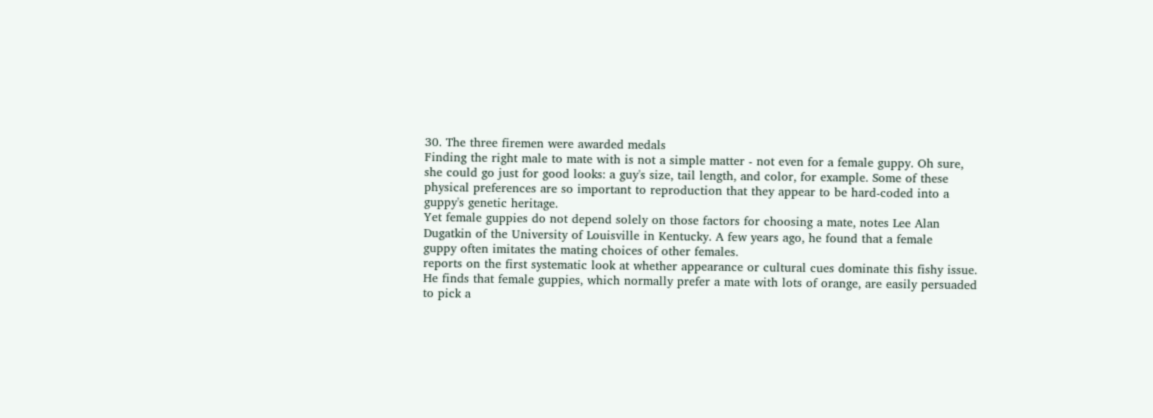30. The three firemen were awarded medals
Finding the right male to mate with is not a simple matter - not even for a female guppy. Oh sure,
she could go just for good looks: a guy's size, tail length, and color, for example. Some of these
physical preferences are so important to reproduction that they appear to be hard-coded into a
guppy's genetic heritage.
Yet female guppies do not depend solely on those factors for choosing a mate, notes Lee Alan
Dugatkin of the University of Louisville in Kentucky. A few years ago, he found that a female
guppy often imitates the mating choices of other females.
reports on the first systematic look at whether appearance or cultural cues dominate this fishy issue.
He finds that female guppies, which normally prefer a mate with lots of orange, are easily persuaded
to pick a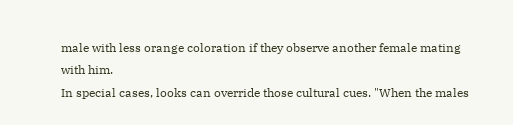male with less orange coloration if they observe another female mating with him.
In special cases, looks can override those cultural cues. "When the males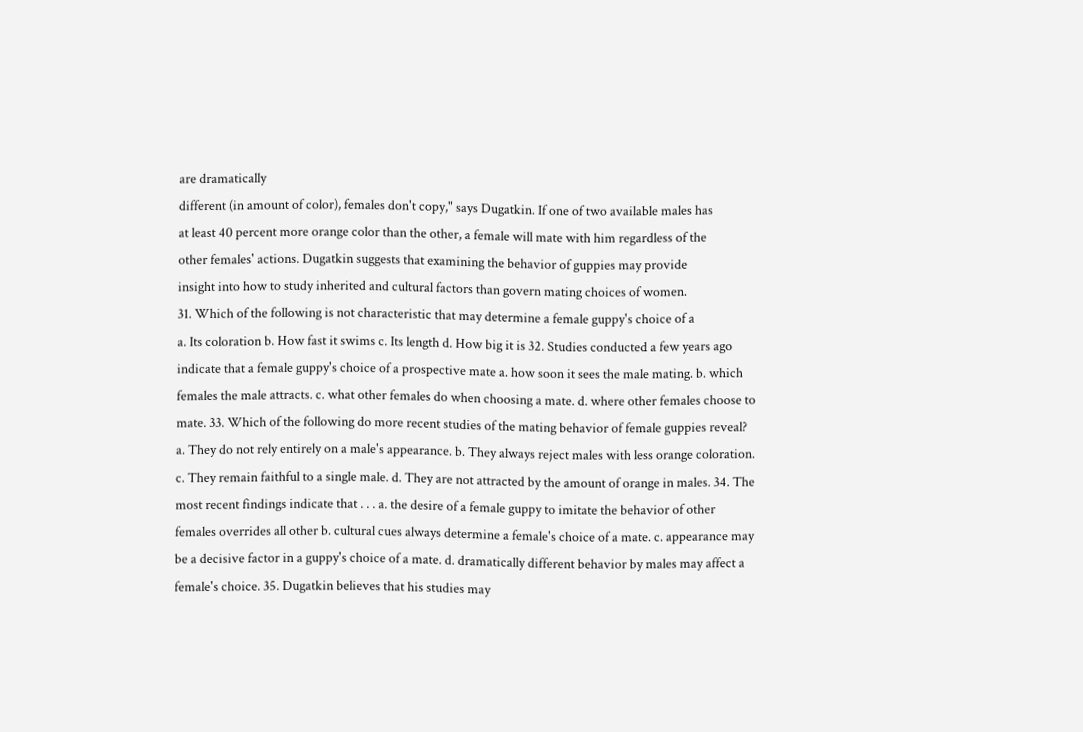are dramatically
different (in amount of color), females don't copy," says Dugatkin. If one of two available males has
at least 40 percent more orange color than the other, a female will mate with him regardless of the
other females' actions. Dugatkin suggests that examining the behavior of guppies may provide
insight into how to study inherited and cultural factors than govern mating choices of women.
31. Which of the following is not characteristic that may determine a female guppy's choice of a
a. Its coloration b. How fast it swims c. Its length d. How big it is 32. Studies conducted a few years ago indicate that a female guppy's choice of a prospective mate a. how soon it sees the male mating. b. which females the male attracts. c. what other females do when choosing a mate. d. where other females choose to mate. 33. Which of the following do more recent studies of the mating behavior of female guppies reveal? a. They do not rely entirely on a male's appearance. b. They always reject males with less orange coloration. c. They remain faithful to a single male. d. They are not attracted by the amount of orange in males. 34. The most recent findings indicate that . . . a. the desire of a female guppy to imitate the behavior of other females overrides all other b. cultural cues always determine a female's choice of a mate. c. appearance may be a decisive factor in a guppy's choice of a mate. d. dramatically different behavior by males may affect a female's choice. 35. Dugatkin believes that his studies may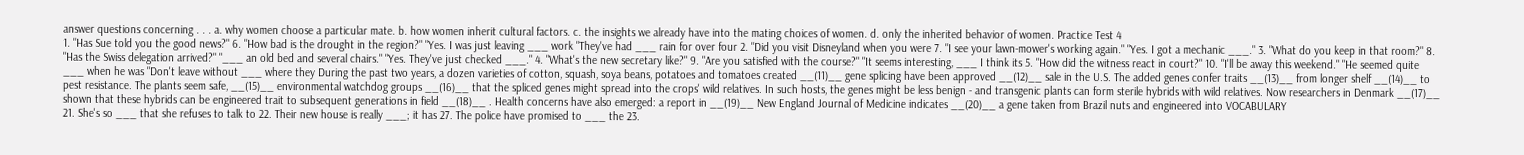answer questions concerning . . . a. why women choose a particular mate. b. how women inherit cultural factors. c. the insights we already have into the mating choices of women. d. only the inherited behavior of women. Practice Test 4
1. "Has Sue told you the good news?" 6. "How bad is the drought in the region?" "Yes. I was just leaving ___ work "They've had ___ rain for over four 2. "Did you visit Disneyland when you were 7. "I see your lawn-mower's working again." "Yes. I got a mechanic ___." 3. "What do you keep in that room?" 8. "Has the Swiss delegation arrived?" "___ an old bed and several chairs." "Yes. They've just checked ___." 4. "What's the new secretary like?" 9. "Are you satisfied with the course?" "It seems interesting, ___ I think its 5. "How did the witness react in court?" 10. "I'll be away this weekend." "He seemed quite ___ when he was "Don't leave without ___ where they During the past two years, a dozen varieties of cotton, squash, soya beans, potatoes and tomatoes created __(11)__ gene splicing have been approved __(12)__ sale in the U.S. The added genes confer traits __(13)__ from longer shelf __(14)__ to pest resistance. The plants seem safe, __(15)__ environmental watchdog groups __(16)__ that the spliced genes might spread into the crops' wild relatives. In such hosts, the genes might be less benign - and transgenic plants can form sterile hybrids with wild relatives. Now researchers in Denmark __(17)__ shown that these hybrids can be engineered trait to subsequent generations in field __(18)__ . Health concerns have also emerged: a report in __(19)__ New England Journal of Medicine indicates __(20)__ a gene taken from Brazil nuts and engineered into VOCABULARY
21. She's so ___ that she refuses to talk to 22. Their new house is really ___; it has 27. The police have promised to ___ the 23.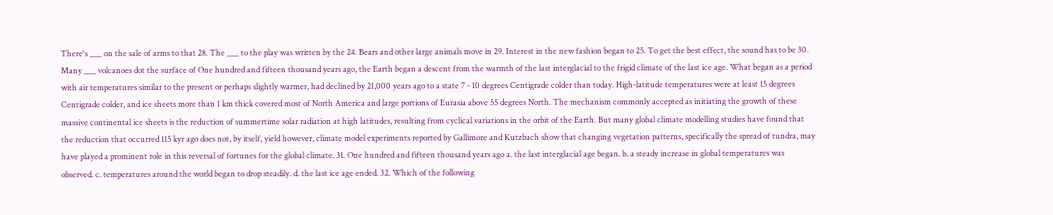There's ___ on the sale of arms to that 28. The ___ to the play was written by the 24. Bears and other large animals move in 29. Interest in the new fashion began to 25. To get the best effect, the sound has to be 30. Many ___ volcanoes dot the surface of One hundred and fifteen thousand years ago, the Earth began a descent from the warmth of the last interglacial to the frigid climate of the last ice age. What began as a period with air temperatures similar to the present or perhaps slightly warmer, had declined by 21,000 years ago to a state 7 - 10 degrees Centigrade colder than today. High-latitude temperatures were at least 15 degrees Centigrade colder, and ice sheets more than 1 km thick covered most of North America and large portions of Eurasia above 55 degrees North. The mechanism commonly accepted as initiating the growth of these massive continental ice sheets is the reduction of summertime solar radiation at high latitudes, resulting from cyclical variations in the orbit of the Earth. But many global climate modelling studies have found that the reduction that occurred 115 kyr ago does not, by itself, yield however, climate model experiments reported by Gallimore and Kutzbach show that changing vegetation patterns, specifically the spread of tundra, may have played a prominent role in this reversal of fortunes for the global climate. 31. One hundred and fifteen thousand years ago a. the last interglacial age began. b. a steady increase in global temperatures was observed. c. temperatures around the world began to drop steadily. d. the last ice age ended. 32. Which of the following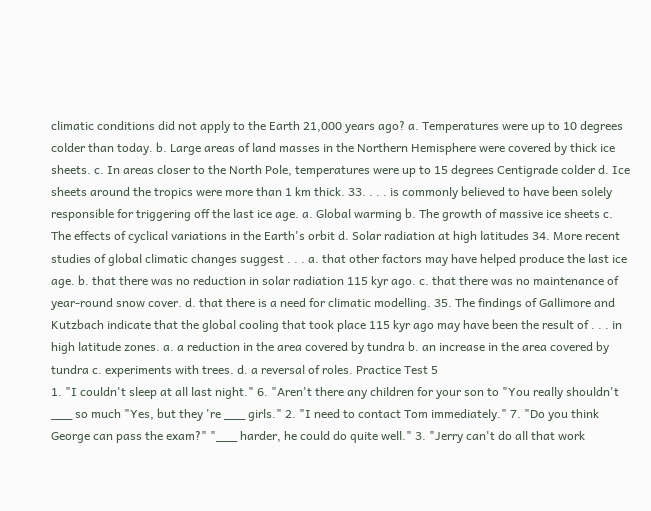climatic conditions did not apply to the Earth 21,000 years ago? a. Temperatures were up to 10 degrees colder than today. b. Large areas of land masses in the Northern Hemisphere were covered by thick ice sheets. c. In areas closer to the North Pole, temperatures were up to 15 degrees Centigrade colder d. Ice sheets around the tropics were more than 1 km thick. 33. . . . is commonly believed to have been solely responsible for triggering off the last ice age. a. Global warming b. The growth of massive ice sheets c. The effects of cyclical variations in the Earth's orbit d. Solar radiation at high latitudes 34. More recent studies of global climatic changes suggest . . . a. that other factors may have helped produce the last ice age. b. that there was no reduction in solar radiation 115 kyr ago. c. that there was no maintenance of year-round snow cover. d. that there is a need for climatic modelling. 35. The findings of Gallimore and Kutzbach indicate that the global cooling that took place 115 kyr ago may have been the result of . . . in high latitude zones. a. a reduction in the area covered by tundra b. an increase in the area covered by tundra c. experiments with trees. d. a reversal of roles. Practice Test 5
1. "I couldn't sleep at all last night." 6. "Aren't there any children for your son to "You really shouldn't ___ so much "Yes, but they 're ___ girls." 2. "I need to contact Tom immediately." 7. "Do you think George can pass the exam?" "___ harder, he could do quite well." 3. "Jerry can't do all that work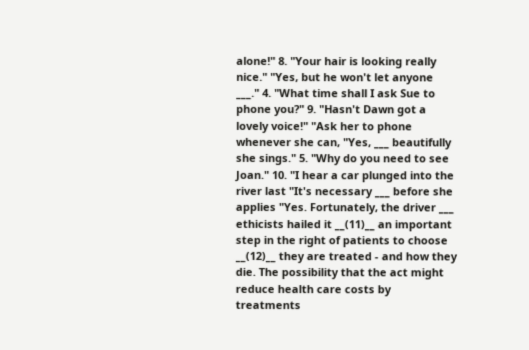alone!" 8. "Your hair is looking really nice." "Yes, but he won't let anyone ___." 4. "What time shall I ask Sue to phone you?" 9. "Hasn't Dawn got a lovely voice!" "Ask her to phone whenever she can, "Yes, ___ beautifully she sings." 5. "Why do you need to see Joan." 10. "I hear a car plunged into the river last "It's necessary ___ before she applies "Yes. Fortunately, the driver ___ ethicists hailed it __(11)__ an important step in the right of patients to choose __(12)__ they are treated - and how they die. The possibility that the act might reduce health care costs by treatments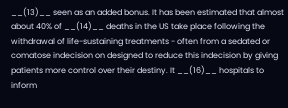__(13)__ seen as an added bonus. It has been estimated that almost about 40% of __(14)__ deaths in the US take place following the withdrawal of life-sustaining treatments - often from a sedated or comatose indecision on designed to reduce this indecision by giving patients more control over their destiny. It __(16)__ hospitals to inform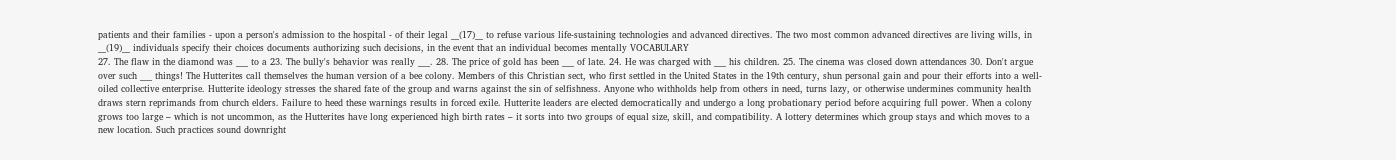patients and their families - upon a person's admission to the hospital - of their legal __(17)__ to refuse various life-sustaining technologies and advanced directives. The two most common advanced directives are living wills, in __(19)__ individuals specify their choices documents authorizing such decisions, in the event that an individual becomes mentally VOCABULARY
27. The flaw in the diamond was ___ to a 23. The bully's behavior was really ___. 28. The price of gold has been ___ of late. 24. He was charged with ___ his children. 25. The cinema was closed down attendances 30. Don't argue over such ___ things! The Hutterites call themselves the human version of a bee colony. Members of this Christian sect, who first settled in the United States in the 19th century, shun personal gain and pour their efforts into a well-oiled collective enterprise. Hutterite ideology stresses the shared fate of the group and warns against the sin of selfishness. Anyone who withholds help from others in need, turns lazy, or otherwise undermines community health draws stern reprimands from church elders. Failure to heed these warnings results in forced exile. Hutterite leaders are elected democratically and undergo a long probationary period before acquiring full power. When a colony grows too large – which is not uncommon, as the Hutterites have long experienced high birth rates – it sorts into two groups of equal size, skill, and compatibility. A lottery determines which group stays and which moves to a new location. Such practices sound downright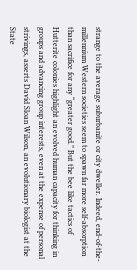strange to the average suburbanite or city dweller. Indeed, end-of-the-millennium Western societies seem to spawn far more self-absorption than sacrifice for any “greater good.” But the bee like tactics of Hutterite colonies highlight an evolved human capacity for thinking in groups and advancing group interests, even at the expense of personal strivings, asserts David Sloan Wilson, an evolutionary biologist at the State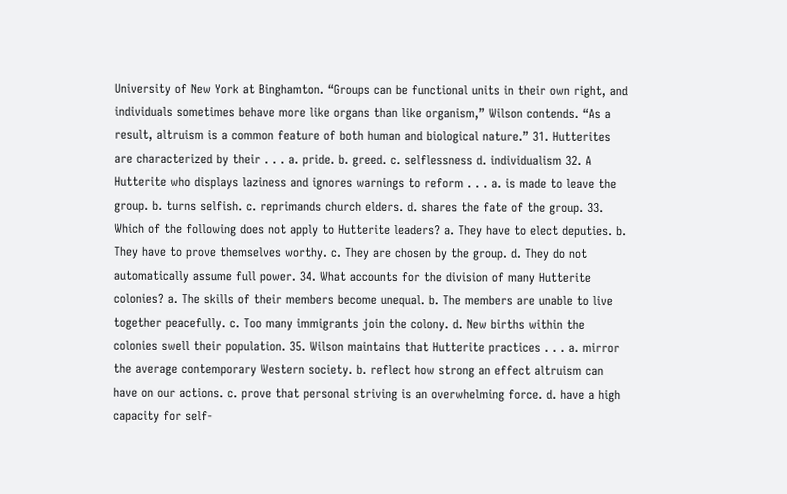University of New York at Binghamton. “Groups can be functional units in their own right, and individuals sometimes behave more like organs than like organism,” Wilson contends. “As a result, altruism is a common feature of both human and biological nature.” 31. Hutterites are characterized by their . . . a. pride. b. greed. c. selflessness d. individualism 32. A Hutterite who displays laziness and ignores warnings to reform . . . a. is made to leave the group. b. turns selfish. c. reprimands church elders. d. shares the fate of the group. 33. Which of the following does not apply to Hutterite leaders? a. They have to elect deputies. b. They have to prove themselves worthy. c. They are chosen by the group. d. They do not automatically assume full power. 34. What accounts for the division of many Hutterite colonies? a. The skills of their members become unequal. b. The members are unable to live together peacefully. c. Too many immigrants join the colony. d. New births within the colonies swell their population. 35. Wilson maintains that Hutterite practices . . . a. mirror the average contemporary Western society. b. reflect how strong an effect altruism can have on our actions. c. prove that personal striving is an overwhelming force. d. have a high capacity for self-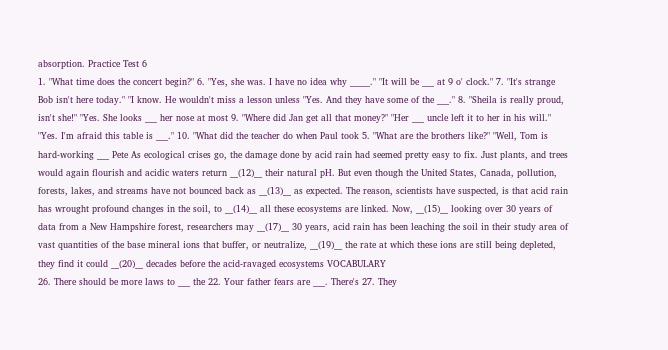absorption. Practice Test 6
1. "What time does the concert begin?" 6. "Yes, she was. I have no idea why _____." "It will be ___ at 9 o' clock." 7. "It's strange Bob isn't here today." "I know. He wouldn't miss a lesson unless "Yes. And they have some of the ___." 8. "Sheila is really proud, isn't she!" "Yes. She looks ___ her nose at most 9. "Where did Jan get all that money?" "Her ___ uncle left it to her in his will." "Yes. I'm afraid this table is ___." 10. "What did the teacher do when Paul took 5. "What are the brothers like?" "Well, Tom is hard-working ___ Pete As ecological crises go, the damage done by acid rain had seemed pretty easy to fix. Just plants, and trees would again flourish and acidic waters return __(12)__ their natural pH. But even though the United States, Canada, pollution, forests, lakes, and streams have not bounced back as __(13)__ as expected. The reason, scientists have suspected, is that acid rain has wrought profound changes in the soil, to __(14)__ all these ecosystems are linked. Now, __(15)__ looking over 30 years of data from a New Hampshire forest, researchers may __(17)__ 30 years, acid rain has been leaching the soil in their study area of vast quantities of the base mineral ions that buffer, or neutralize, __(19)__ the rate at which these ions are still being depleted, they find it could __(20)__ decades before the acid-ravaged ecosystems VOCABULARY
26. There should be more laws to ___ the 22. Your father fears are ___. There's 27. They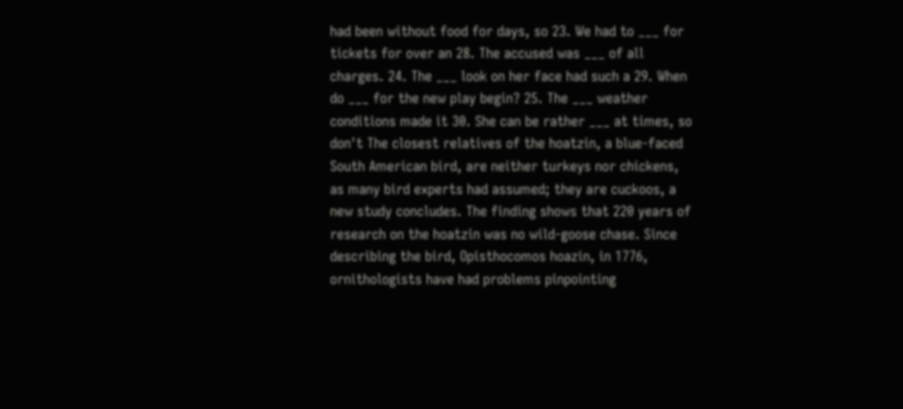had been without food for days, so 23. We had to ___ for tickets for over an 28. The accused was ___ of all charges. 24. The ___ look on her face had such a 29. When do ___ for the new play begin? 25. The ___ weather conditions made it 30. She can be rather ___ at times, so don't The closest relatives of the hoatzin, a blue-faced South American bird, are neither turkeys nor chickens, as many bird experts had assumed; they are cuckoos, a new study concludes. The finding shows that 220 years of research on the hoatzin was no wild-goose chase. Since describing the bird, Opisthocomos hoazin, in 1776, ornithologists have had problems pinpointing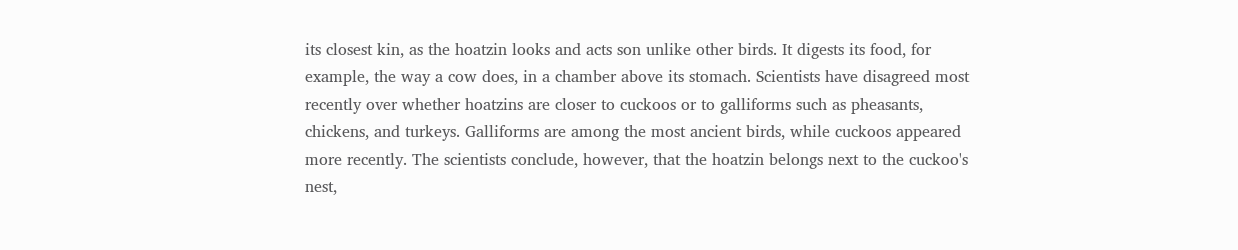its closest kin, as the hoatzin looks and acts son unlike other birds. It digests its food, for example, the way a cow does, in a chamber above its stomach. Scientists have disagreed most recently over whether hoatzins are closer to cuckoos or to galliforms such as pheasants, chickens, and turkeys. Galliforms are among the most ancient birds, while cuckoos appeared more recently. The scientists conclude, however, that the hoatzin belongs next to the cuckoo's nest,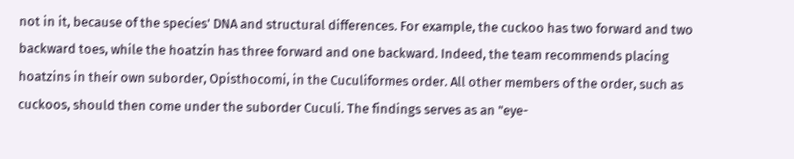not in it, because of the species' DNA and structural differences. For example, the cuckoo has two forward and two backward toes, while the hoatzin has three forward and one backward. Indeed, the team recommends placing hoatzins in their own suborder, Opisthocomi, in the Cuculiformes order. All other members of the order, such as cuckoos, should then come under the suborder Cuculi. The findings serves as an "eye-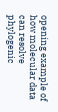opening example of how molecular data can resolve phylogenic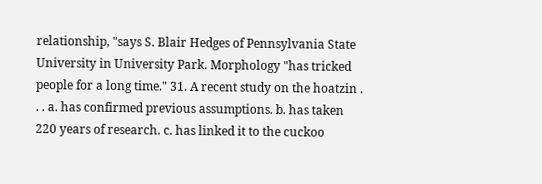relationship, "says S. Blair Hedges of Pennsylvania State University in University Park. Morphology "has tricked people for a long time." 31. A recent study on the hoatzin . . . a. has confirmed previous assumptions. b. has taken 220 years of research. c. has linked it to the cuckoo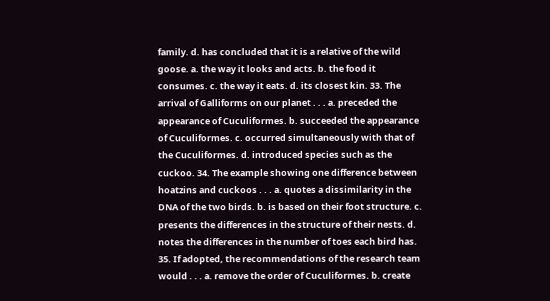family. d. has concluded that it is a relative of the wild goose. a. the way it looks and acts. b. the food it consumes. c. the way it eats. d. its closest kin. 33. The arrival of Galliforms on our planet . . . a. preceded the appearance of Cuculiformes. b. succeeded the appearance of Cuculiformes. c. occurred simultaneously with that of the Cuculiformes. d. introduced species such as the cuckoo. 34. The example showing one difference between hoatzins and cuckoos . . . a. quotes a dissimilarity in the DNA of the two birds. b. is based on their foot structure. c. presents the differences in the structure of their nests. d. notes the differences in the number of toes each bird has. 35. If adopted, the recommendations of the research team would . . . a. remove the order of Cuculiformes. b. create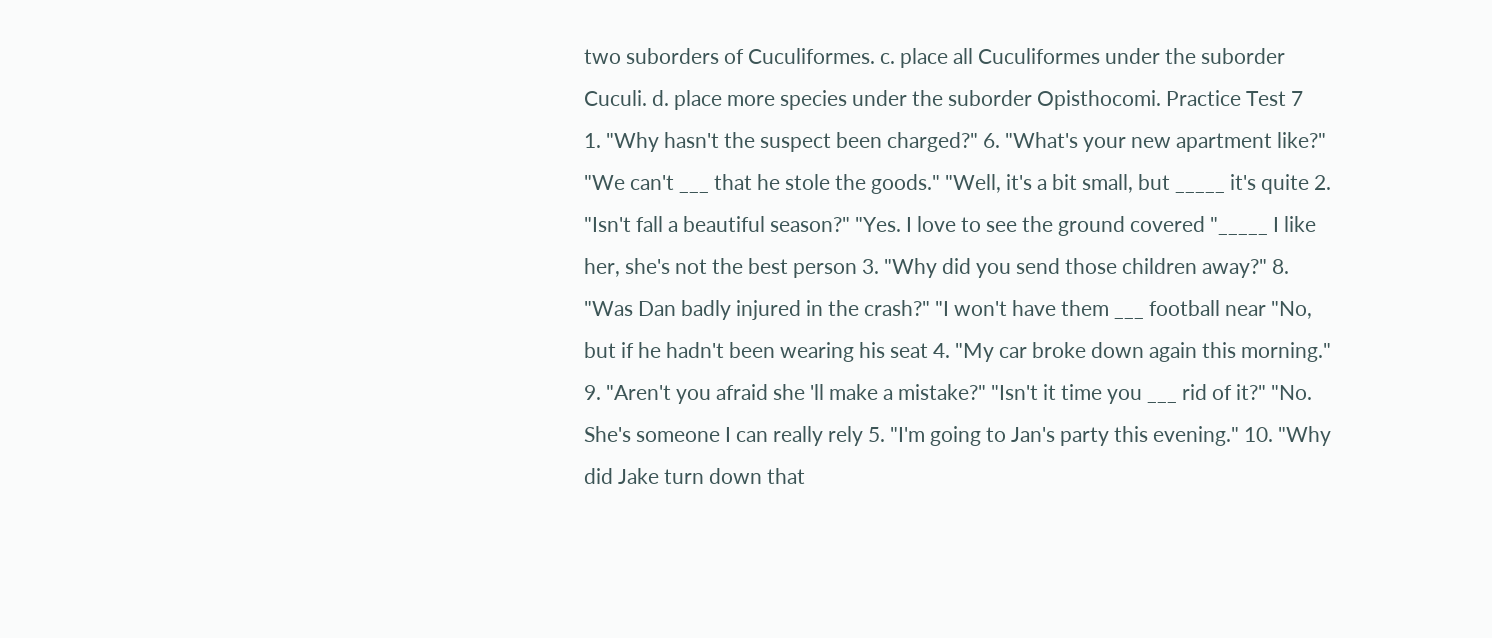two suborders of Cuculiformes. c. place all Cuculiformes under the suborder Cuculi. d. place more species under the suborder Opisthocomi. Practice Test 7
1. "Why hasn't the suspect been charged?" 6. "What's your new apartment like?" "We can't ___ that he stole the goods." "Well, it's a bit small, but _____ it's quite 2. "Isn't fall a beautiful season?" "Yes. I love to see the ground covered "_____ I like her, she's not the best person 3. "Why did you send those children away?" 8. "Was Dan badly injured in the crash?" "I won't have them ___ football near "No, but if he hadn't been wearing his seat 4. "My car broke down again this morning." 9. "Aren't you afraid she 'll make a mistake?" "Isn't it time you ___ rid of it?" "No. She's someone I can really rely 5. "I'm going to Jan's party this evening." 10. "Why did Jake turn down that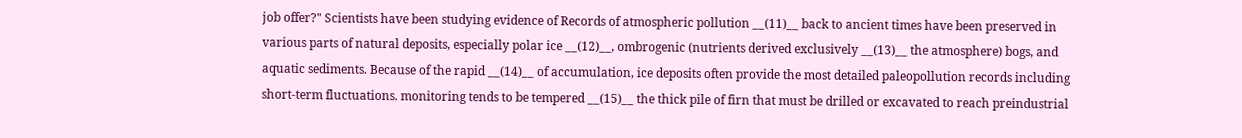job offer?" Scientists have been studying evidence of Records of atmospheric pollution __(11)__ back to ancient times have been preserved in various parts of natural deposits, especially polar ice __(12)__, ombrogenic (nutrients derived exclusively __(13)__ the atmosphere) bogs, and aquatic sediments. Because of the rapid __(14)__ of accumulation, ice deposits often provide the most detailed paleopollution records including short-term fluctuations. monitoring tends to be tempered __(15)__ the thick pile of firn that must be drilled or excavated to reach preindustrial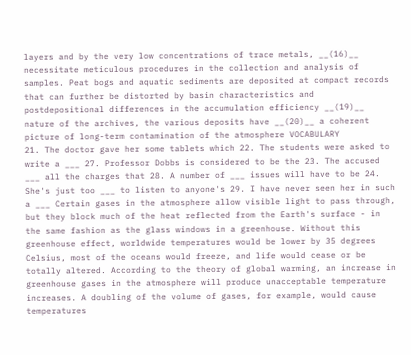layers and by the very low concentrations of trace metals, __(16)__ necessitate meticulous procedures in the collection and analysis of samples. Peat bogs and aquatic sediments are deposited at compact records that can further be distorted by basin characteristics and postdepositional differences in the accumulation efficiency __(19)__ nature of the archives, the various deposits have __(20)__ a coherent picture of long-term contamination of the atmosphere VOCABULARY
21. The doctor gave her some tablets which 22. The students were asked to write a ___ 27. Professor Dobbs is considered to be the 23. The accused ___ all the charges that 28. A number of ___ issues will have to be 24. She's just too ___ to listen to anyone's 29. I have never seen her in such a ___ Certain gases in the atmosphere allow visible light to pass through, but they block much of the heat reflected from the Earth's surface - in the same fashion as the glass windows in a greenhouse. Without this greenhouse effect, worldwide temperatures would be lower by 35 degrees Celsius, most of the oceans would freeze, and life would cease or be totally altered. According to the theory of global warming, an increase in greenhouse gases in the atmosphere will produce unacceptable temperature increases. A doubling of the volume of gases, for example, would cause temperatures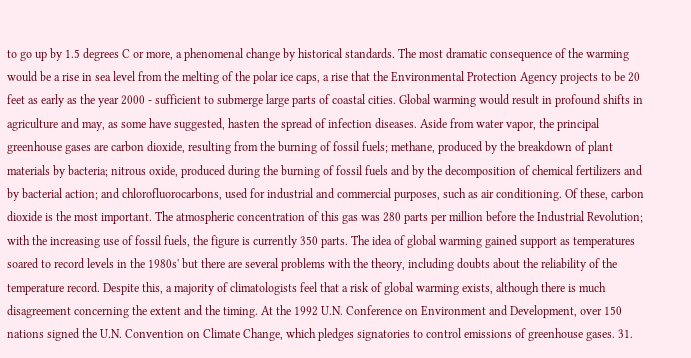to go up by 1.5 degrees C or more, a phenomenal change by historical standards. The most dramatic consequence of the warming would be a rise in sea level from the melting of the polar ice caps, a rise that the Environmental Protection Agency projects to be 20 feet as early as the year 2000 - sufficient to submerge large parts of coastal cities. Global warming would result in profound shifts in agriculture and may, as some have suggested, hasten the spread of infection diseases. Aside from water vapor, the principal greenhouse gases are carbon dioxide, resulting from the burning of fossil fuels; methane, produced by the breakdown of plant materials by bacteria; nitrous oxide, produced during the burning of fossil fuels and by the decomposition of chemical fertilizers and by bacterial action; and chlorofluorocarbons, used for industrial and commercial purposes, such as air conditioning. Of these, carbon dioxide is the most important. The atmospheric concentration of this gas was 280 parts per million before the Industrial Revolution; with the increasing use of fossil fuels, the figure is currently 350 parts. The idea of global warming gained support as temperatures soared to record levels in the 1980s' but there are several problems with the theory, including doubts about the reliability of the temperature record. Despite this, a majority of climatologists feel that a risk of global warming exists, although there is much disagreement concerning the extent and the timing. At the 1992 U.N. Conference on Environment and Development, over 150 nations signed the U.N. Convention on Climate Change, which pledges signatories to control emissions of greenhouse gases. 31.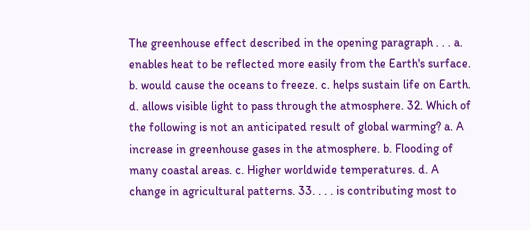The greenhouse effect described in the opening paragraph . . . a. enables heat to be reflected more easily from the Earth's surface. b. would cause the oceans to freeze. c. helps sustain life on Earth. d. allows visible light to pass through the atmosphere. 32. Which of the following is not an anticipated result of global warming? a. A increase in greenhouse gases in the atmosphere. b. Flooding of many coastal areas. c. Higher worldwide temperatures. d. A change in agricultural patterns. 33. . . . is contributing most to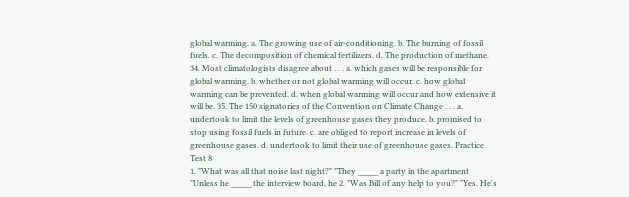global warming. a. The growing use of air-conditioning. b. The burning of fossil fuels. c. The decomposition of chemical fertilizers. d. The production of methane. 34. Most climatologists disagree about . . . a. which gases will be responsible for global warming. b. whether or not global warming will occur. c. how global warming can be prevented. d. when global warming will occur and how extensive it will be. 35. The 150 signatories of the Convention on Climate Change . . . a. undertook to limit the levels of greenhouse gases they produce. b. promised to stop using fossil fuels in future. c. are obliged to report increase in levels of greenhouse gases. d. undertook to limit their use of greenhouse gases. Practice Test 8
1. "What was all that noise last night?" "They _____ a party in the apartment "Unless he _____ the interview board, he 2. "Was Bill of any help to you?" "Yes. He's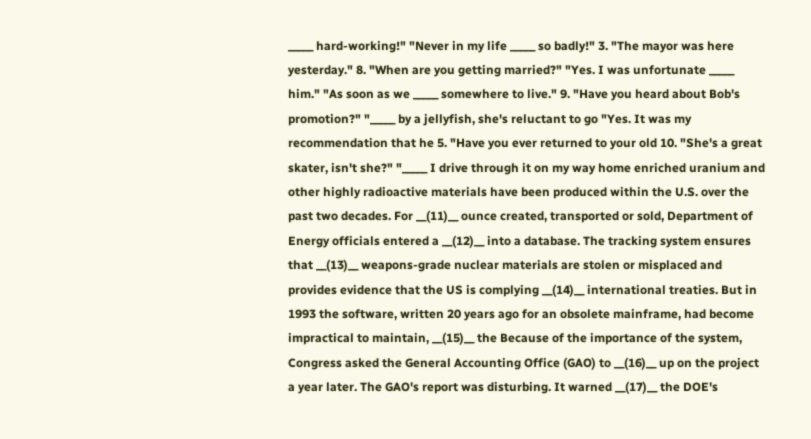_____ hard-working!" "Never in my life _____ so badly!" 3. "The mayor was here yesterday." 8. "When are you getting married?" "Yes. I was unfortunate _____ him." "As soon as we _____ somewhere to live." 9. "Have you heard about Bob's promotion?" "_____ by a jellyfish, she's reluctant to go "Yes. It was my recommendation that he 5. "Have you ever returned to your old 10. "She's a great skater, isn't she?" "_____ I drive through it on my way home enriched uranium and other highly radioactive materials have been produced within the U.S. over the past two decades. For __(11)__ ounce created, transported or sold, Department of Energy officials entered a __(12)__ into a database. The tracking system ensures that __(13)__ weapons-grade nuclear materials are stolen or misplaced and provides evidence that the US is complying __(14)__ international treaties. But in 1993 the software, written 20 years ago for an obsolete mainframe, had become impractical to maintain, __(15)__ the Because of the importance of the system, Congress asked the General Accounting Office (GAO) to __(16)__ up on the project a year later. The GAO's report was disturbing. It warned __(17)__ the DOE's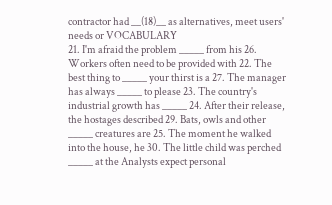contractor had __(18)__ as alternatives, meet users' needs or VOCABULARY
21. I'm afraid the problem _____ from his 26. Workers often need to be provided with 22. The best thing to _____ your thirst is a 27. The manager has always _____ to please 23. The country's industrial growth has _____ 24. After their release, the hostages described 29. Bats, owls and other _____ creatures are 25. The moment he walked into the house, he 30. The little child was perched _____ at the Analysts expect personal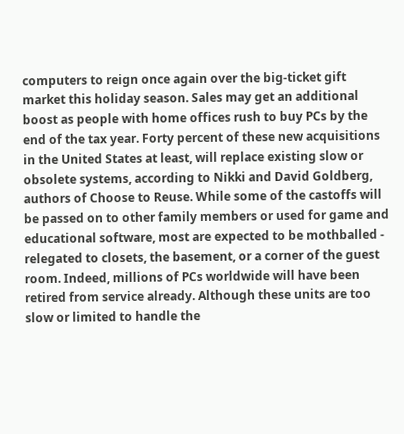computers to reign once again over the big-ticket gift market this holiday season. Sales may get an additional boost as people with home offices rush to buy PCs by the end of the tax year. Forty percent of these new acquisitions in the United States at least, will replace existing slow or obsolete systems, according to Nikki and David Goldberg, authors of Choose to Reuse. While some of the castoffs will be passed on to other family members or used for game and educational software, most are expected to be mothballed - relegated to closets, the basement, or a corner of the guest room. Indeed, millions of PCs worldwide will have been retired from service already. Although these units are too slow or limited to handle the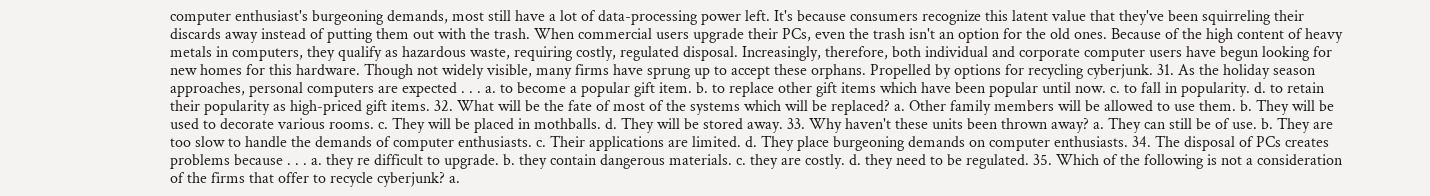computer enthusiast's burgeoning demands, most still have a lot of data-processing power left. It's because consumers recognize this latent value that they've been squirreling their discards away instead of putting them out with the trash. When commercial users upgrade their PCs, even the trash isn't an option for the old ones. Because of the high content of heavy metals in computers, they qualify as hazardous waste, requiring costly, regulated disposal. Increasingly, therefore, both individual and corporate computer users have begun looking for new homes for this hardware. Though not widely visible, many firms have sprung up to accept these orphans. Propelled by options for recycling cyberjunk. 31. As the holiday season approaches, personal computers are expected . . . a. to become a popular gift item. b. to replace other gift items which have been popular until now. c. to fall in popularity. d. to retain their popularity as high-priced gift items. 32. What will be the fate of most of the systems which will be replaced? a. Other family members will be allowed to use them. b. They will be used to decorate various rooms. c. They will be placed in mothballs. d. They will be stored away. 33. Why haven't these units been thrown away? a. They can still be of use. b. They are too slow to handle the demands of computer enthusiasts. c. Their applications are limited. d. They place burgeoning demands on computer enthusiasts. 34. The disposal of PCs creates problems because . . . a. they re difficult to upgrade. b. they contain dangerous materials. c. they are costly. d. they need to be regulated. 35. Which of the following is not a consideration of the firms that offer to recycle cyberjunk? a.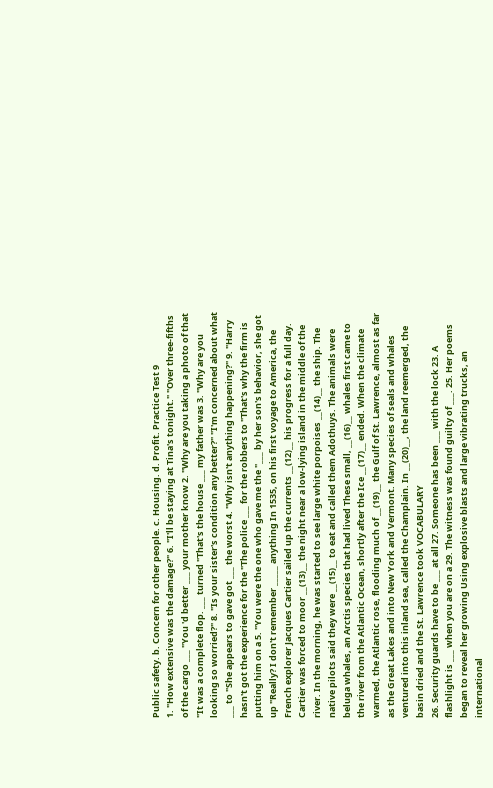Public safety. b. Concern for other people. c. Housing. d. Profit. Practice Test 9
1. "How extensive was the damage?" 6. "I'll be staying at Tina's tonight." "Over three-fifths of the cargo ___ "You 'd better ___ your mother know 2. "Why are you taking a photo of that "It was a complete flop. ___ turned "That's the house ___ my father was 3. "Why are you looking so worried?" 8. "Is your sister's condition any better?" "I'm concerned about what ___ to "She appears to gave got ___ the worst 4. "Why isn't anything happening?" 9. "Harry hasn't got the experience for the "The police ___ for the robbers to "That's why the firm is putting him on a 5. "You were the one who gave me the "___ by her son's behavior, she got up "Really? I don't remember _____ anything In 1535, on his first voyage to America, the French explorer Jacques Cartier sailed up the currents __(12)__ his progress for a full day. Cartier was forced to moor __(13)__ the night near a low-lying island in the middle of the river. In the morning, he was started to see large white porpoises __(14)__ the ship. The native pilots said they were __(15)__ to eat and called them Adothuys. The animals were beluga whales, an Arctis species that had lived These small, __(16)__ whales first came to the river from the Atlantic Ocean, shortly after the Ice __(17)__ ended. When the climate warmed, the Atlantic rose, flooding much of __(19)__ the Gulf of St. Lawrence, almost as far as the Great Lakes and into New York and Vermont. Many species of seals and whales ventured into this inland sea, called the Champlain. In __(20)__, the land reemerged, the basin dried and the St. Lawrence took VOCABULARY
26. Security guards have to be ___ at all 27. Someone has been ___ with the lock 23. A flashlight is ___ when you are on a 29. The witness was found guilty of ___. 25. Her poems began to reveal her growing Using explosive blasts and large vibrating trucks, an international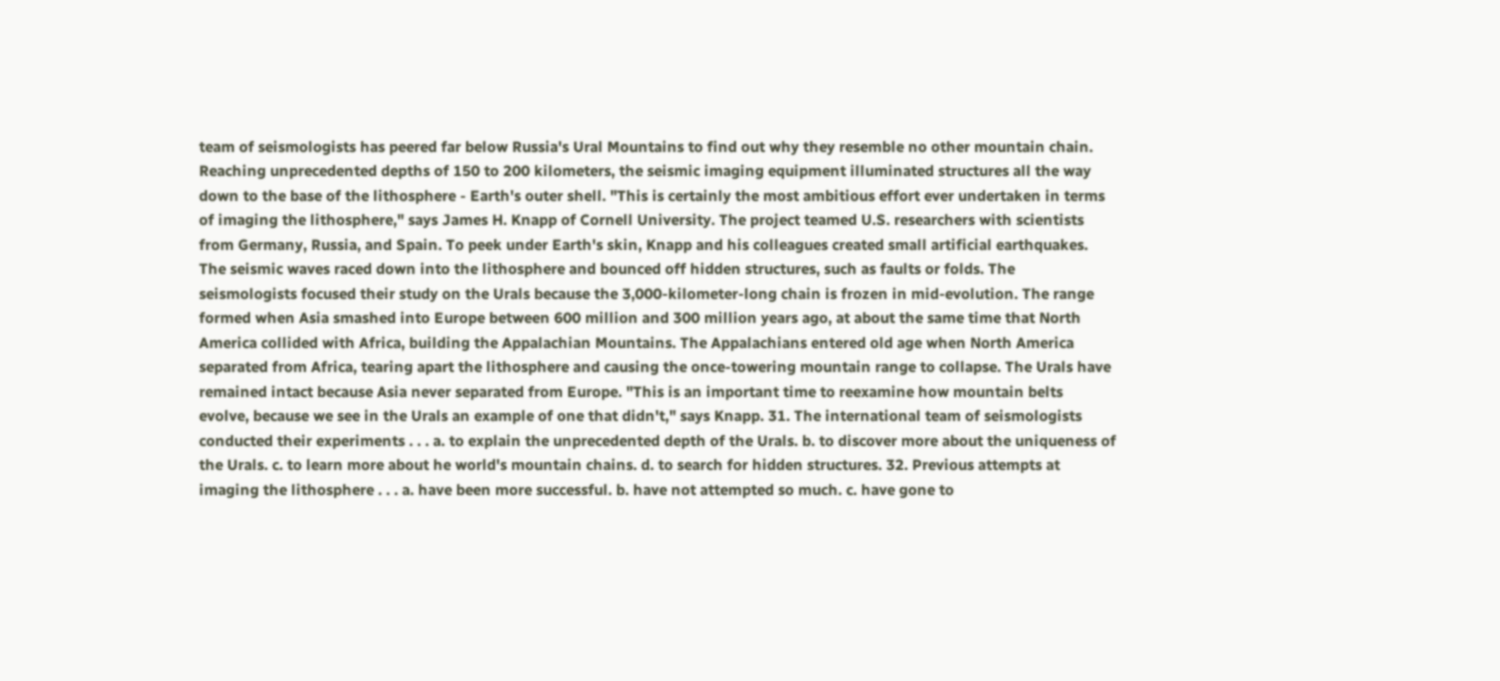team of seismologists has peered far below Russia's Ural Mountains to find out why they resemble no other mountain chain. Reaching unprecedented depths of 150 to 200 kilometers, the seismic imaging equipment illuminated structures all the way down to the base of the lithosphere - Earth's outer shell. "This is certainly the most ambitious effort ever undertaken in terms of imaging the lithosphere," says James H. Knapp of Cornell University. The project teamed U.S. researchers with scientists from Germany, Russia, and Spain. To peek under Earth's skin, Knapp and his colleagues created small artificial earthquakes. The seismic waves raced down into the lithosphere and bounced off hidden structures, such as faults or folds. The seismologists focused their study on the Urals because the 3,000-kilometer-long chain is frozen in mid-evolution. The range formed when Asia smashed into Europe between 600 million and 300 million years ago, at about the same time that North America collided with Africa, building the Appalachian Mountains. The Appalachians entered old age when North America separated from Africa, tearing apart the lithosphere and causing the once-towering mountain range to collapse. The Urals have remained intact because Asia never separated from Europe. "This is an important time to reexamine how mountain belts evolve, because we see in the Urals an example of one that didn't," says Knapp. 31. The international team of seismologists conducted their experiments . . . a. to explain the unprecedented depth of the Urals. b. to discover more about the uniqueness of the Urals. c. to learn more about he world's mountain chains. d. to search for hidden structures. 32. Previous attempts at imaging the lithosphere . . . a. have been more successful. b. have not attempted so much. c. have gone to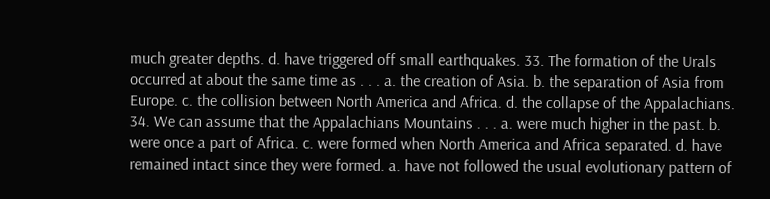much greater depths. d. have triggered off small earthquakes. 33. The formation of the Urals occurred at about the same time as . . . a. the creation of Asia. b. the separation of Asia from Europe. c. the collision between North America and Africa. d. the collapse of the Appalachians. 34. We can assume that the Appalachians Mountains . . . a. were much higher in the past. b. were once a part of Africa. c. were formed when North America and Africa separated. d. have remained intact since they were formed. a. have not followed the usual evolutionary pattern of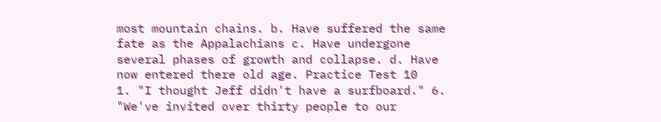most mountain chains. b. Have suffered the same fate as the Appalachians c. Have undergone several phases of growth and collapse. d. Have now entered there old age. Practice Test 10
1. "I thought Jeff didn't have a surfboard." 6. "We've invited over thirty people to our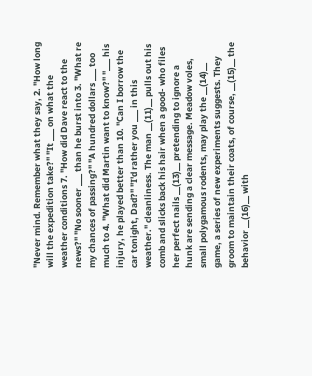"Never mind. Remember what they say, 2. "How long will the expedition take?" "It ___ on what the weather conditions 7. "How did Dave react to the news?" "No sooner ___ than he burst into 3. "What re my chances of passing?" "A hundred dollars ___ too much to 4. "What did Martin want to know?" "___ his injury, he played better than 10. "Can I borrow the car tonight, Dad?" "I'd rather you ___ in this weather." cleanliness. The man __(11)__ pulls out his comb and slicks back his hair when a good- who files her perfect nails __(13)__ pretending to ignore a hunk are sending a clear message. Meadow voles, small polygamous rodents, may play the __(14)__ game, a series of new experiments suggests. They groom to maintain their coats, of course, __(15)__ the behavior __(16)__ with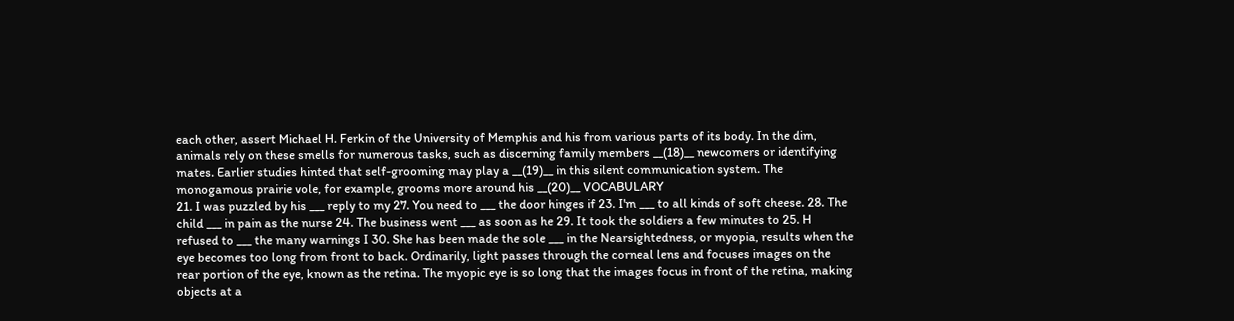each other, assert Michael H. Ferkin of the University of Memphis and his from various parts of its body. In the dim, animals rely on these smells for numerous tasks, such as discerning family members __(18)__ newcomers or identifying mates. Earlier studies hinted that self-grooming may play a __(19)__ in this silent communication system. The monogamous prairie vole, for example, grooms more around his __(20)__ VOCABULARY
21. I was puzzled by his ___ reply to my 27. You need to ___ the door hinges if 23. I'm ___ to all kinds of soft cheese. 28. The child ___ in pain as the nurse 24. The business went ___ as soon as he 29. It took the soldiers a few minutes to 25. H refused to ___ the many warnings I 30. She has been made the sole ___ in the Nearsightedness, or myopia, results when the eye becomes too long from front to back. Ordinarily, light passes through the corneal lens and focuses images on the rear portion of the eye, known as the retina. The myopic eye is so long that the images focus in front of the retina, making objects at a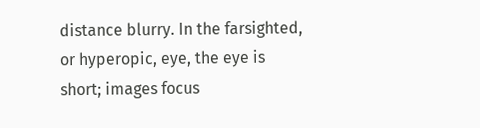distance blurry. In the farsighted, or hyperopic, eye, the eye is short; images focus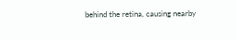behind the retina, causing nearby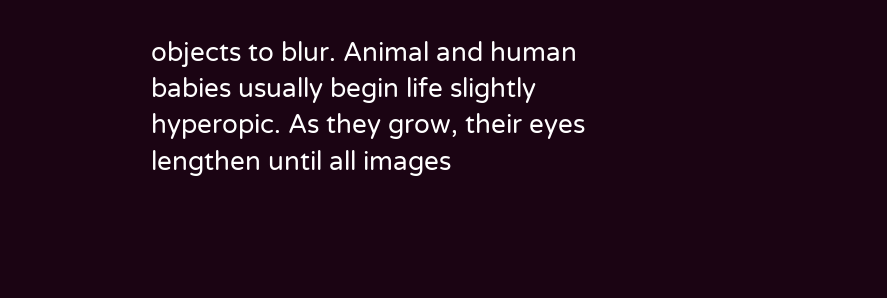objects to blur. Animal and human babies usually begin life slightly hyperopic. As they grow, their eyes lengthen until all images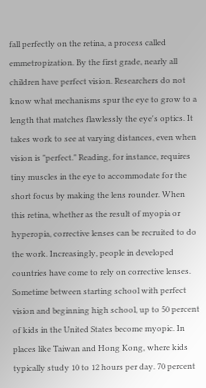fall perfectly on the retina, a process called emmetropization. By the first grade, nearly all children have perfect vision. Researchers do not know what mechanisms spur the eye to grow to a length that matches flawlessly the eye's optics. It takes work to see at varying distances, even when vision is "perfect." Reading, for instance, requires tiny muscles in the eye to accommodate for the short focus by making the lens rounder. When this retina, whether as the result of myopia or hyperopia, corrective lenses can be recruited to do the work. Increasingly, people in developed countries have come to rely on corrective lenses. Sometime between starting school with perfect vision and beginning high school, up to 50 percent of kids in the United States become myopic. In places like Taiwan and Hong Kong, where kids typically study 10 to 12 hours per day. 70 percent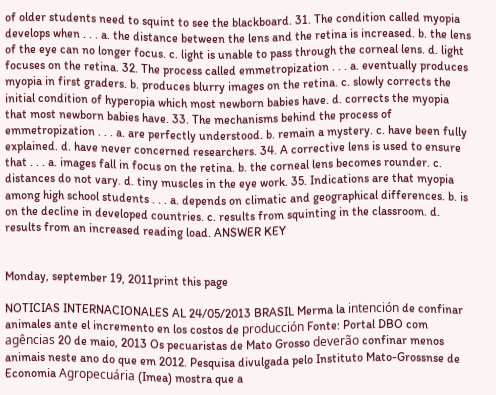of older students need to squint to see the blackboard. 31. The condition called myopia develops when . . . a. the distance between the lens and the retina is increased. b. the lens of the eye can no longer focus. c. light is unable to pass through the corneal lens. d. light focuses on the retina. 32. The process called emmetropization . . . a. eventually produces myopia in first graders. b. produces blurry images on the retina. c. slowly corrects the initial condition of hyperopia which most newborn babies have. d. corrects the myopia that most newborn babies have. 33. The mechanisms behind the process of emmetropization . . . a. are perfectly understood. b. remain a mystery. c. have been fully explained. d. have never concerned researchers. 34. A corrective lens is used to ensure that . . . a. images fall in focus on the retina. b. the corneal lens becomes rounder. c. distances do not vary. d. tiny muscles in the eye work. 35. Indications are that myopia among high school students . . . a. depends on climatic and geographical differences. b. is on the decline in developed countries. c. results from squinting in the classroom. d. results from an increased reading load. ANSWER KEY


Monday, september 19, 2011print this page

NOTICIAS INTERNACIONALES AL 24/05/2013 BRASIL Merma la intención de confinar animales ante el incremento en los costos de producción Fonte: Portal DBO com agências 20 de maio, 2013 Os pecuaristas de Mato Grosso deverão confinar menos animais neste ano do que em 2012. Pesquisa divulgada pelo Instituto Mato-Grossnse de Economia Agropecuária (Imea) mostra que a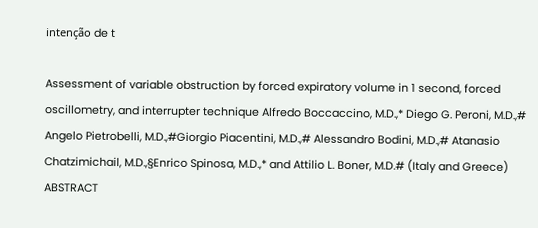intenção de t

Assessment of variable obstruction by forced expiratory volume in 1 second, forced oscillometry, and interrupter technique Alfredo Boccaccino, M.D.,* Diego G. Peroni, M.D.,# Angelo Pietrobelli, M.D.,#Giorgio Piacentini, M.D.,# Alessandro Bodini, M.D.,# Atanasio Chatzimichail, M.D.,§Enrico Spinosa, M.D.,* and Attilio L. Boner, M.D.# (Italy and Greece) ABSTRACT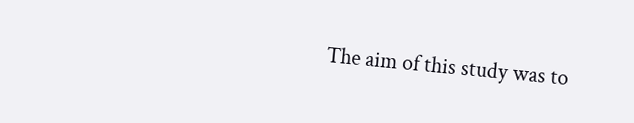The aim of this study was to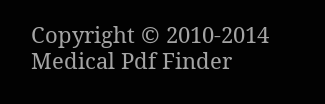Copyright © 2010-2014 Medical Pdf Finder